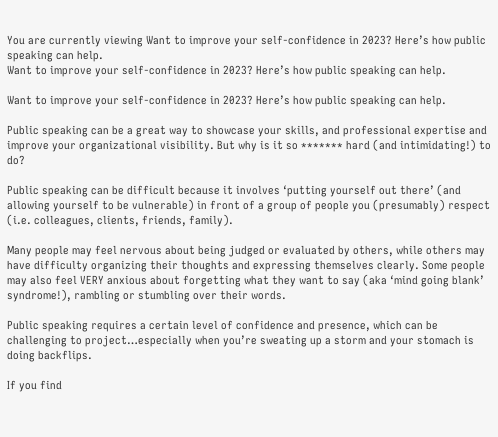You are currently viewing Want to improve your self-confidence in 2023? Here’s how public speaking can help.
Want to improve your self-confidence in 2023? Here’s how public speaking can help.

Want to improve your self-confidence in 2023? Here’s how public speaking can help.

Public speaking can be a great way to showcase your skills, and professional expertise and improve your organizational visibility. But why is it so ******* hard (and intimidating!) to do?

Public speaking can be difficult because it involves ‘putting yourself out there’ (and allowing yourself to be vulnerable) in front of a group of people you (presumably) respect (i.e. colleagues, clients, friends, family).

Many people may feel nervous about being judged or evaluated by others, while others may have difficulty organizing their thoughts and expressing themselves clearly. Some people may also feel VERY anxious about forgetting what they want to say (aka ‘mind going blank’ syndrome!), rambling or stumbling over their words.

Public speaking requires a certain level of confidence and presence, which can be challenging to project…especially when you’re sweating up a storm and your stomach is doing backflips.

If you find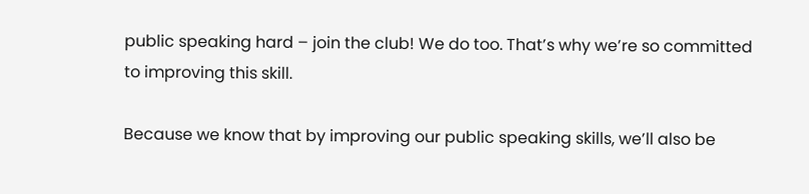public speaking hard – join the club! We do too. That’s why we’re so committed to improving this skill.

Because we know that by improving our public speaking skills, we’ll also be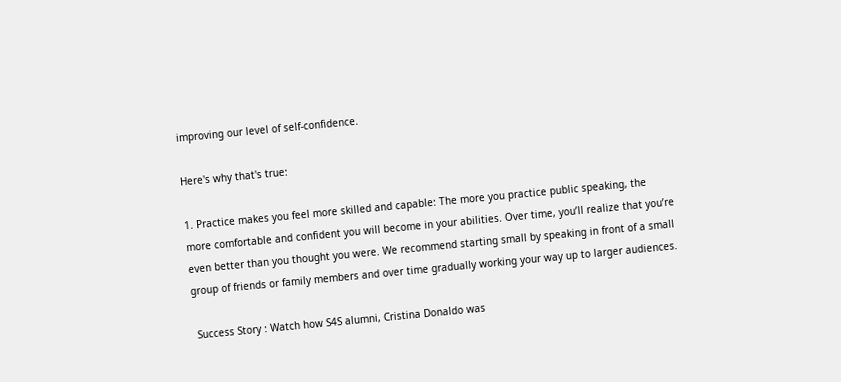improving our level of self-confidence.

Here's why that's true:

1. Practice makes you feel more skilled and capable: The more you practice public speaking, the more comfortable and confident you will become in your abilities. Over time, you’ll realize that you’re even better than you thought you were. We recommend starting small by speaking in front of a small group of friends or family members and over time gradually working your way up to larger audiences.

 Success Story : Watch how S4S alumni, Cristina Donaldo was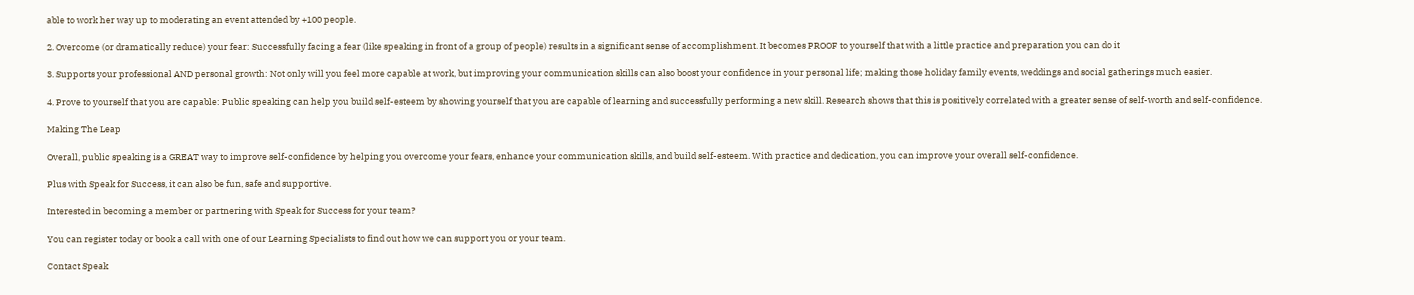able to work her way up to moderating an event attended by +100 people.

2. Overcome (or dramatically reduce) your fear: Successfully facing a fear (like speaking in front of a group of people) results in a significant sense of accomplishment. It becomes PROOF to yourself that with a little practice and preparation you can do it

3. Supports your professional AND personal growth: Not only will you feel more capable at work, but improving your communication skills can also boost your confidence in your personal life; making those holiday family events, weddings and social gatherings much easier.

4. Prove to yourself that you are capable: Public speaking can help you build self-esteem by showing yourself that you are capable of learning and successfully performing a new skill. Research shows that this is positively correlated with a greater sense of self-worth and self-confidence.

Making The Leap

Overall, public speaking is a GREAT way to improve self-confidence by helping you overcome your fears, enhance your communication skills, and build self-esteem. With practice and dedication, you can improve your overall self-confidence.

Plus with Speak for Success, it can also be fun, safe and supportive.

Interested in becoming a member or partnering with Speak for Success for your team?

You can register today or book a call with one of our Learning Specialists to find out how we can support you or your team.

Contact Speak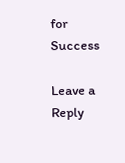for Success

Leave a Reply